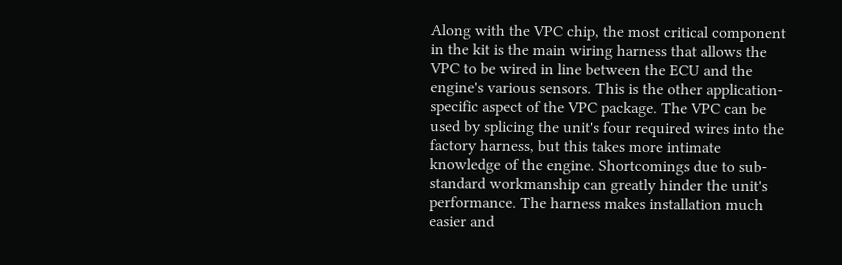Along with the VPC chip, the most critical component in the kit is the main wiring harness that allows the VPC to be wired in line between the ECU and the engine's various sensors. This is the other application-specific aspect of the VPC package. The VPC can be used by splicing the unit's four required wires into the factory harness, but this takes more intimate knowledge of the engine. Shortcomings due to sub-standard workmanship can greatly hinder the unit's performance. The harness makes installation much easier and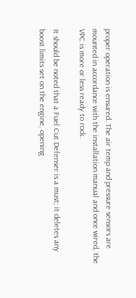proper operation is ensured. The air temp and pressure sensors are mounted in accordance with the installation manual and once wired, the VPC is more or less ready to rock.

It should be noted that a Fuel Cut Defenser is a must; it deletes any boost limits set on the engine, opening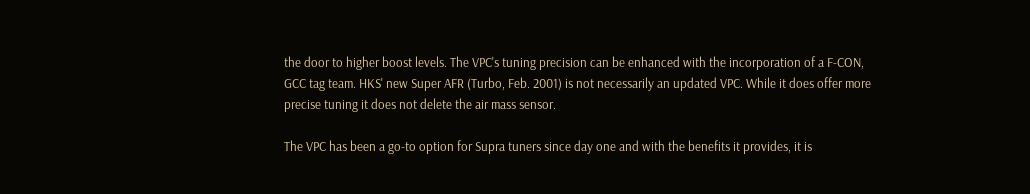the door to higher boost levels. The VPC's tuning precision can be enhanced with the incorporation of a F-CON, GCC tag team. HKS' new Super AFR (Turbo, Feb. 2001) is not necessarily an updated VPC. While it does offer more precise tuning it does not delete the air mass sensor.

The VPC has been a go-to option for Supra tuners since day one and with the benefits it provides, it is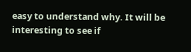easy to understand why. It will be interesting to see if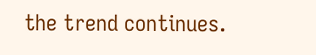the trend continues.